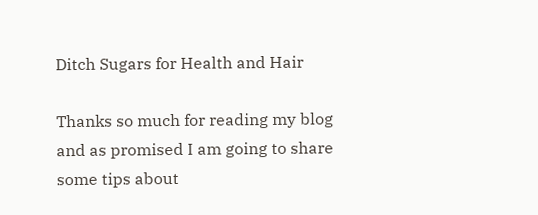Ditch Sugars for Health and Hair

Thanks so much for reading my blog and as promised I am going to share some tips about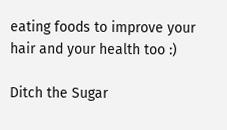eating foods to improve your hair and your health too :)

Ditch the Sugar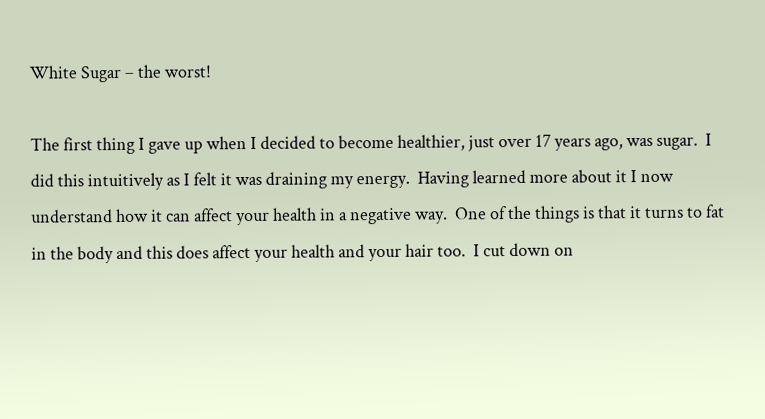White Sugar – the worst!

The first thing I gave up when I decided to become healthier, just over 17 years ago, was sugar.  I did this intuitively as I felt it was draining my energy.  Having learned more about it I now understand how it can affect your health in a negative way.  One of the things is that it turns to fat in the body and this does affect your health and your hair too.  I cut down on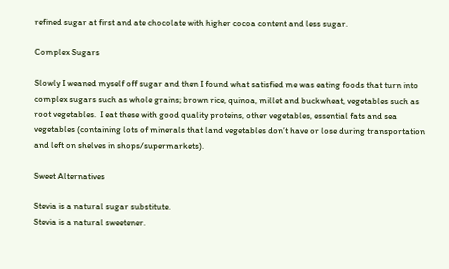refined sugar at first and ate chocolate with higher cocoa content and less sugar.

Complex Sugars

Slowly I weaned myself off sugar and then I found what satisfied me was eating foods that turn into complex sugars such as whole grains; brown rice, quinoa, millet and buckwheat, vegetables such as root vegetables.  I eat these with good quality proteins, other vegetables, essential fats and sea vegetables (containing lots of minerals that land vegetables don’t have or lose during transportation and left on shelves in shops/supermarkets).

Sweet Alternatives

Stevia is a natural sugar substitute.
Stevia is a natural sweetener.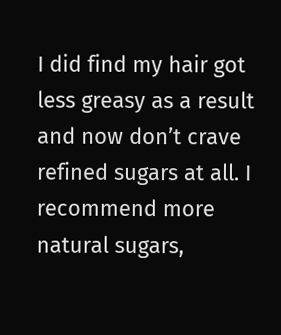I did find my hair got less greasy as a result and now don’t crave refined sugars at all. I recommend more natural sugars,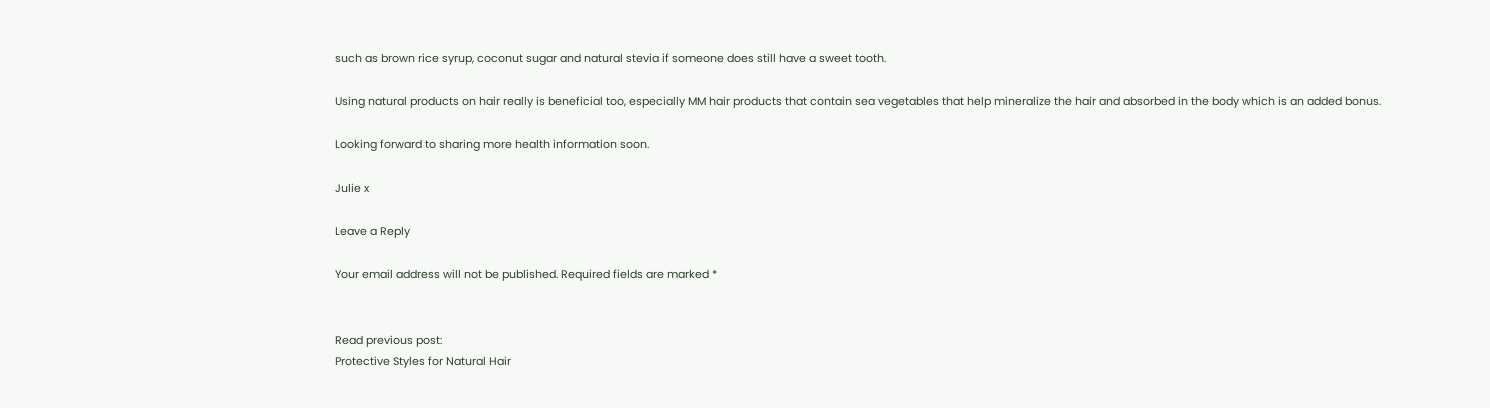such as brown rice syrup, coconut sugar and natural stevia if someone does still have a sweet tooth.

Using natural products on hair really is beneficial too, especially MM hair products that contain sea vegetables that help mineralize the hair and absorbed in the body which is an added bonus.

Looking forward to sharing more health information soon.

Julie x

Leave a Reply

Your email address will not be published. Required fields are marked *


Read previous post:
Protective Styles for Natural Hair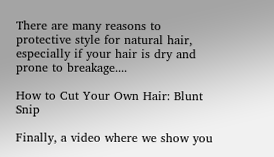There are many reasons to protective style for natural hair, especially if your hair is dry and prone to breakage....

How to Cut Your Own Hair: Blunt Snip

Finally, a video where we show you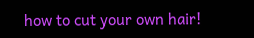how to cut your own hair!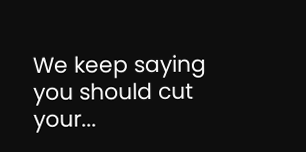We keep saying you should cut your...